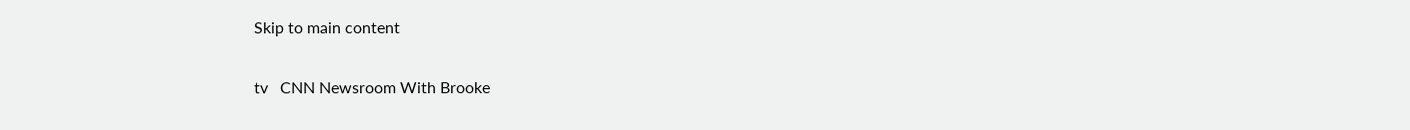Skip to main content

tv   CNN Newsroom With Brooke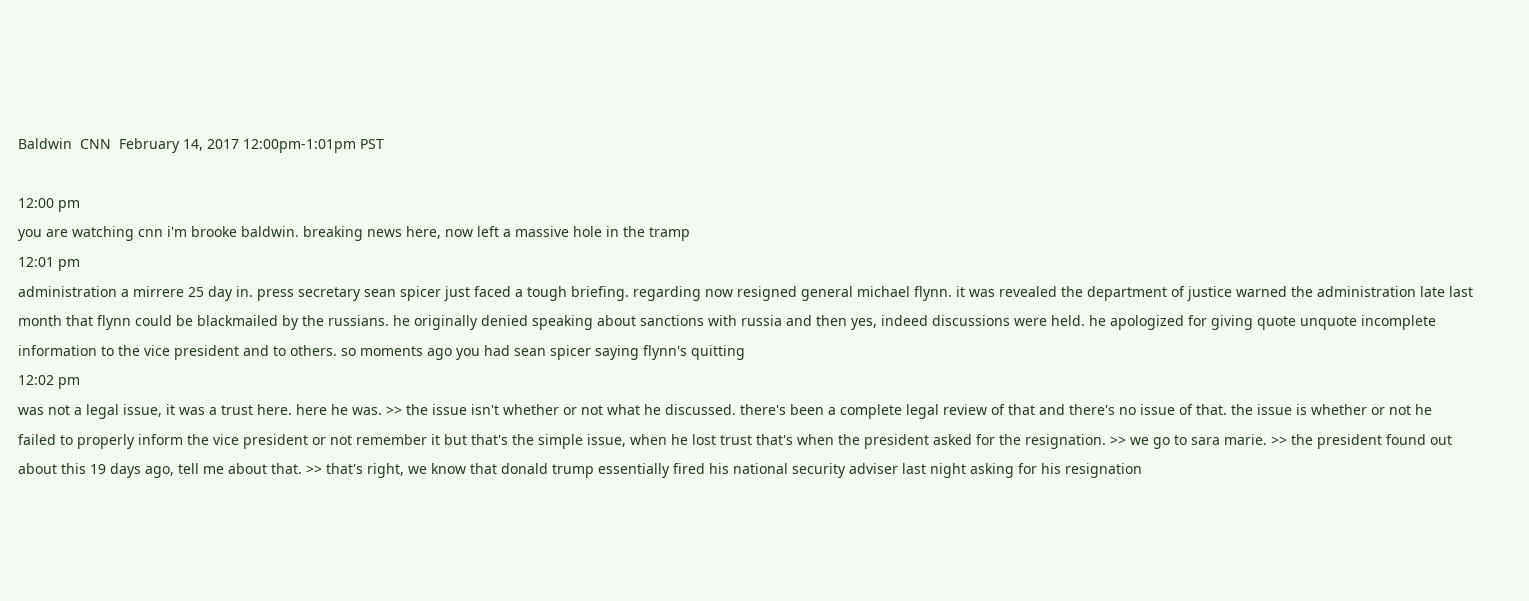Baldwin  CNN  February 14, 2017 12:00pm-1:01pm PST

12:00 pm
you are watching cnn i'm brooke baldwin. breaking news here, now left a massive hole in the tramp
12:01 pm
administration a mirrere 25 day in. press secretary sean spicer just faced a tough briefing. regarding now resigned general michael flynn. it was revealed the department of justice warned the administration late last month that flynn could be blackmailed by the russians. he originally denied speaking about sanctions with russia and then yes, indeed discussions were held. he apologized for giving quote unquote incomplete information to the vice president and to others. so moments ago you had sean spicer saying flynn's quitting
12:02 pm
was not a legal issue, it was a trust here. here he was. >> the issue isn't whether or not what he discussed. there's been a complete legal review of that and there's no issue of that. the issue is whether or not he failed to properly inform the vice president or not remember it but that's the simple issue, when he lost trust that's when the president asked for the resignation. >> we go to sara marie. >> the president found out about this 19 days ago, tell me about that. >> that's right, we know that donald trump essentially fired his national security adviser last night asking for his resignation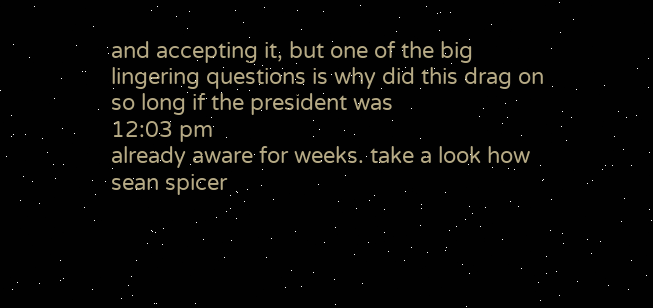and accepting it, but one of the big lingering questions is why did this drag on so long if the president was
12:03 pm
already aware for weeks. take a look how sean spicer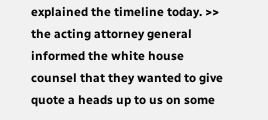explained the timeline today. >> the acting attorney general informed the white house counsel that they wanted to give quote a heads up to us on some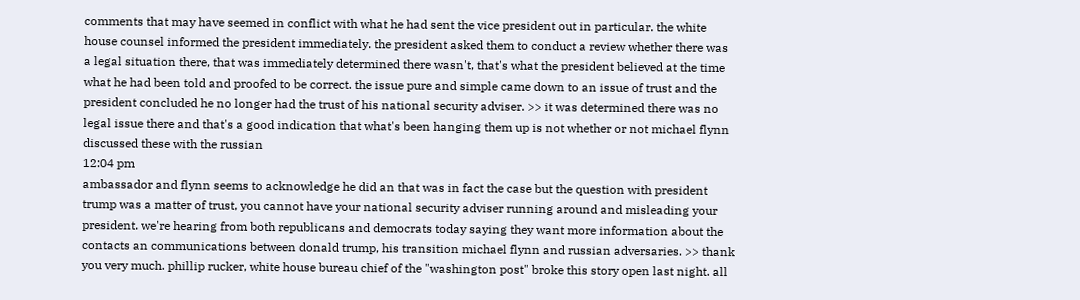comments that may have seemed in conflict with what he had sent the vice president out in particular. the white house counsel informed the president immediately. the president asked them to conduct a review whether there was a legal situation there, that was immediately determined there wasn't, that's what the president believed at the time what he had been told and proofed to be correct. the issue pure and simple came down to an issue of trust and the president concluded he no longer had the trust of his national security adviser. >> it was determined there was no legal issue there and that's a good indication that what's been hanging them up is not whether or not michael flynn discussed these with the russian
12:04 pm
ambassador and flynn seems to acknowledge he did an that was in fact the case but the question with president trump was a matter of trust, you cannot have your national security adviser running around and misleading your president. we're hearing from both republicans and democrats today saying they want more information about the contacts an communications between donald trump, his transition michael flynn and russian adversaries. >> thank you very much. phillip rucker, white house bureau chief of the "washington post" broke this story open last night. all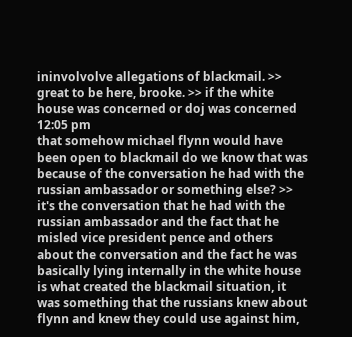ininvolvolve allegations of blackmail. >> great to be here, brooke. >> if the white house was concerned or doj was concerned
12:05 pm
that somehow michael flynn would have been open to blackmail do we know that was because of the conversation he had with the russian ambassador or something else? >> it's the conversation that he had with the russian ambassador and the fact that he misled vice president pence and others about the conversation and the fact he was basically lying internally in the white house is what created the blackmail situation, it was something that the russians knew about flynn and knew they could use against him,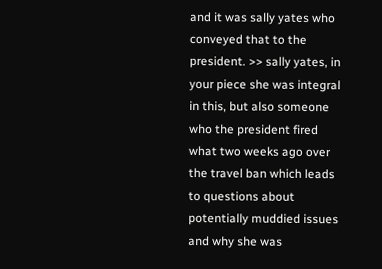and it was sally yates who conveyed that to the president. >> sally yates, in your piece she was integral in this, but also someone who the president fired what two weeks ago over the travel ban which leads to questions about potentially muddied issues and why she was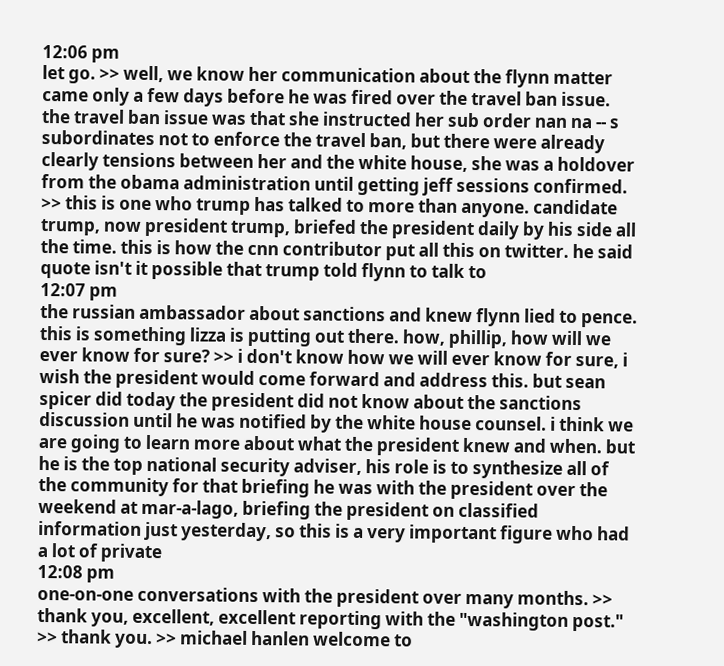12:06 pm
let go. >> well, we know her communication about the flynn matter came only a few days before he was fired over the travel ban issue. the travel ban issue was that she instructed her sub order nan na -- s subordinates not to enforce the travel ban, but there were already clearly tensions between her and the white house, she was a holdover from the obama administration until getting jeff sessions confirmed. >> this is one who trump has talked to more than anyone. candidate trump, now president trump, briefed the president daily by his side all the time. this is how the cnn contributor put all this on twitter. he said quote isn't it possible that trump told flynn to talk to
12:07 pm
the russian ambassador about sanctions and knew flynn lied to pence. this is something lizza is putting out there. how, phillip, how will we ever know for sure? >> i don't know how we will ever know for sure, i wish the president would come forward and address this. but sean spicer did today the president did not know about the sanctions discussion until he was notified by the white house counsel. i think we are going to learn more about what the president knew and when. but he is the top national security adviser, his role is to synthesize all of the community for that briefing he was with the president over the weekend at mar-a-lago, briefing the president on classified information just yesterday, so this is a very important figure who had a lot of private
12:08 pm
one-on-one conversations with the president over many months. >> thank you, excellent, excellent reporting with the "washington post." >> thank you. >> michael hanlen welcome to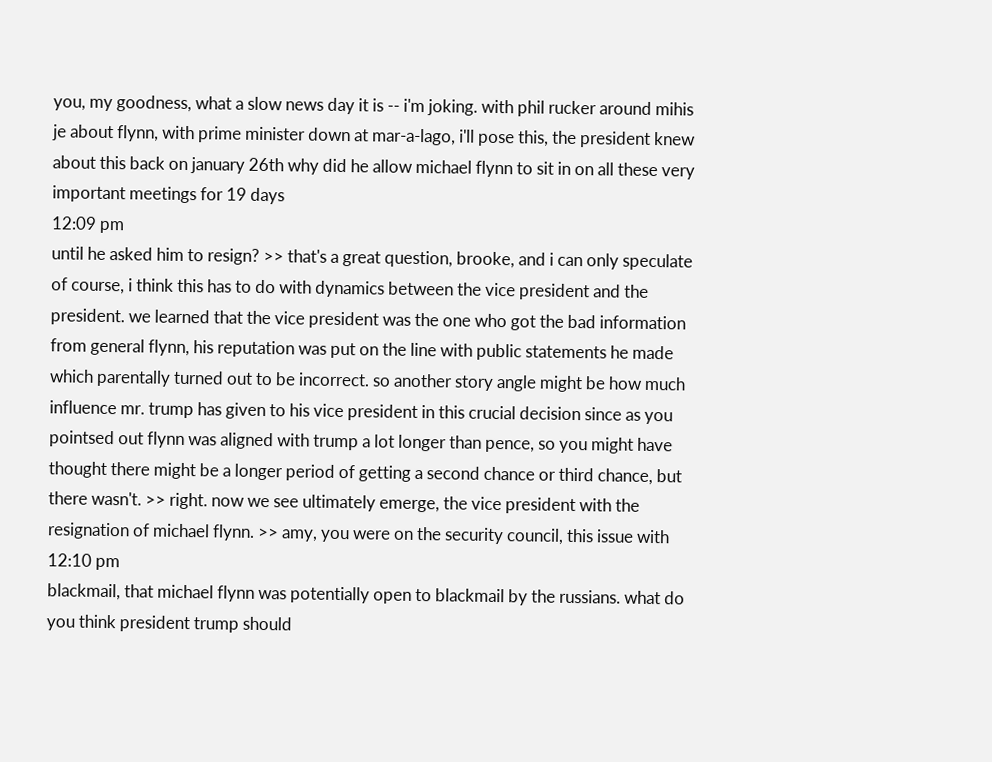you, my goodness, what a slow news day it is -- i'm joking. with phil rucker around mihis je about flynn, with prime minister down at mar-a-lago, i'll pose this, the president knew about this back on january 26th why did he allow michael flynn to sit in on all these very important meetings for 19 days
12:09 pm
until he asked him to resign? >> that's a great question, brooke, and i can only speculate of course, i think this has to do with dynamics between the vice president and the president. we learned that the vice president was the one who got the bad information from general flynn, his reputation was put on the line with public statements he made which parentally turned out to be incorrect. so another story angle might be how much influence mr. trump has given to his vice president in this crucial decision since as you pointsed out flynn was aligned with trump a lot longer than pence, so you might have thought there might be a longer period of getting a second chance or third chance, but there wasn't. >> right. now we see ultimately emerge, the vice president with the resignation of michael flynn. >> amy, you were on the security council, this issue with
12:10 pm
blackmail, that michael flynn was potentially open to blackmail by the russians. what do you think president trump should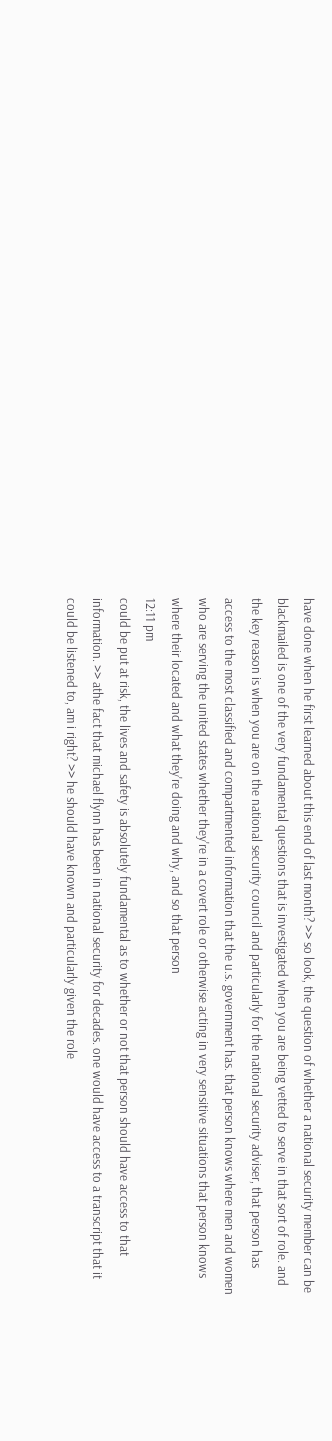have done when he first learned about this end of last month? >> so look, the question of whether a national security member can be blackmailed is one of the very fundamental questions that is investigated when you are being vetted to serve in that sort of role. and the key reason is when you are on the national security council and particularly for the national security adviser, that person has access to the most classified and compartmented information that the u.s. government has. that person knows where men and women who are serving the united states whether they're in a covert role or otherwise acting in very sensitive situations that person knows where their located and what they're doing and why, and so that person
12:11 pm
could be put at risk, the lives and safety is absolutely fundamental as to whether or not that person should have access to that information. >> athe fact that michael flynn has been in national security for decades. one would have access to a transcript that it could be listened to, am i right? >> he should have known and particularly given the role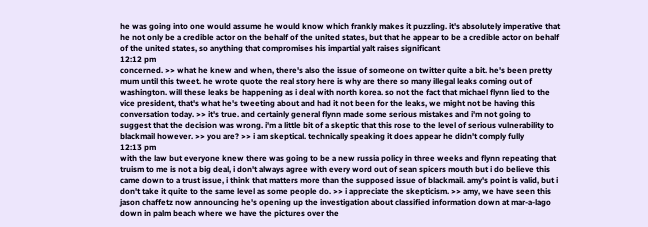he was going into one would assume he would know which frankly makes it puzzling. it's absolutely imperative that he not only be a credible actor on the behalf of the united states, but that he appear to be a credible actor on behalf of the united states, so anything that compromises his impartial yalt raises significant
12:12 pm
concerned. >> what he knew and when, there's also the issue of someone on twitter quite a bit. he's been pretty mum until this tweet. he wrote quote the real story here is why are there so many illegal leaks coming out of washington. will these leaks be happening as i deal with north korea. so not the fact that michael flynn lied to the vice president, that's what he's tweeting about and had it not been for the leaks, we might not be having this conversation today. >> it's true. and certainly general flynn made some serious mistakes and i'm not going to suggest that the decision was wrong. i'm a little bit of a skeptic that this rose to the level of serious vulnerability to blackmail however. >> you are? >> i am skeptical. technically speaking it does appear he didn't comply fully
12:13 pm
with the law but everyone knew there was going to be a new russia policy in three weeks and flynn repeating that truism to me is not a big deal, i don't always agree with every word out of sean spicers mouth but i do believe this came down to a trust issue, i think that matters more than the supposed issue of blackmail. amy's point is valid, but i don't take it quite to the same level as some people do. >> i appreciate the skepticism. >> amy, we have seen this jason chaffetz now announcing he's opening up the investigation about classified information down at mar-a-lago down in palm beach where we have the pictures over the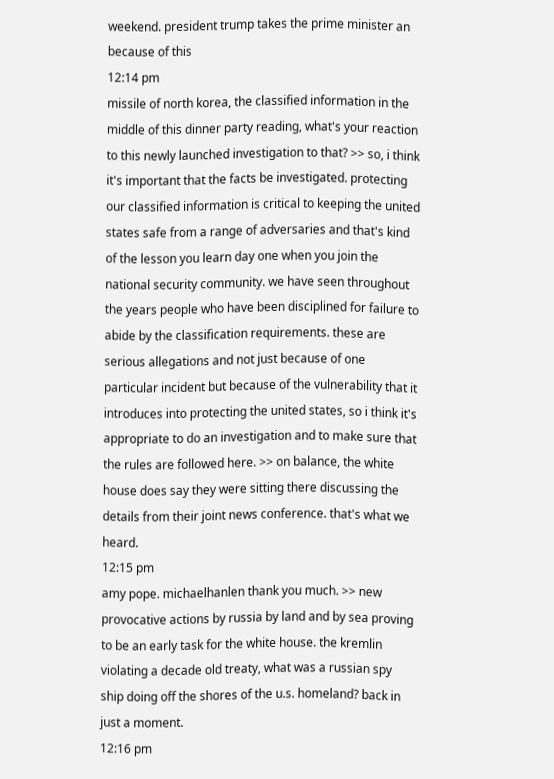weekend. president trump takes the prime minister an because of this
12:14 pm
missile of north korea, the classified information in the middle of this dinner party reading, what's your reaction to this newly launched investigation to that? >> so, i think it's important that the facts be investigated. protecting our classified information is critical to keeping the united states safe from a range of adversaries and that's kind of the lesson you learn day one when you join the national security community. we have seen throughout the years people who have been disciplined for failure to abide by the classification requirements. these are serious allegations and not just because of one particular incident but because of the vulnerability that it introduces into protecting the united states, so i think it's appropriate to do an investigation and to make sure that the rules are followed here. >> on balance, the white house does say they were sitting there discussing the details from their joint news conference. that's what we heard.
12:15 pm
amy pope. michaelhanlen thank you much. >> new provocative actions by russia by land and by sea proving to be an early task for the white house. the kremlin violating a decade old treaty, what was a russian spy ship doing off the shores of the u.s. homeland? back in just a moment.
12:16 pm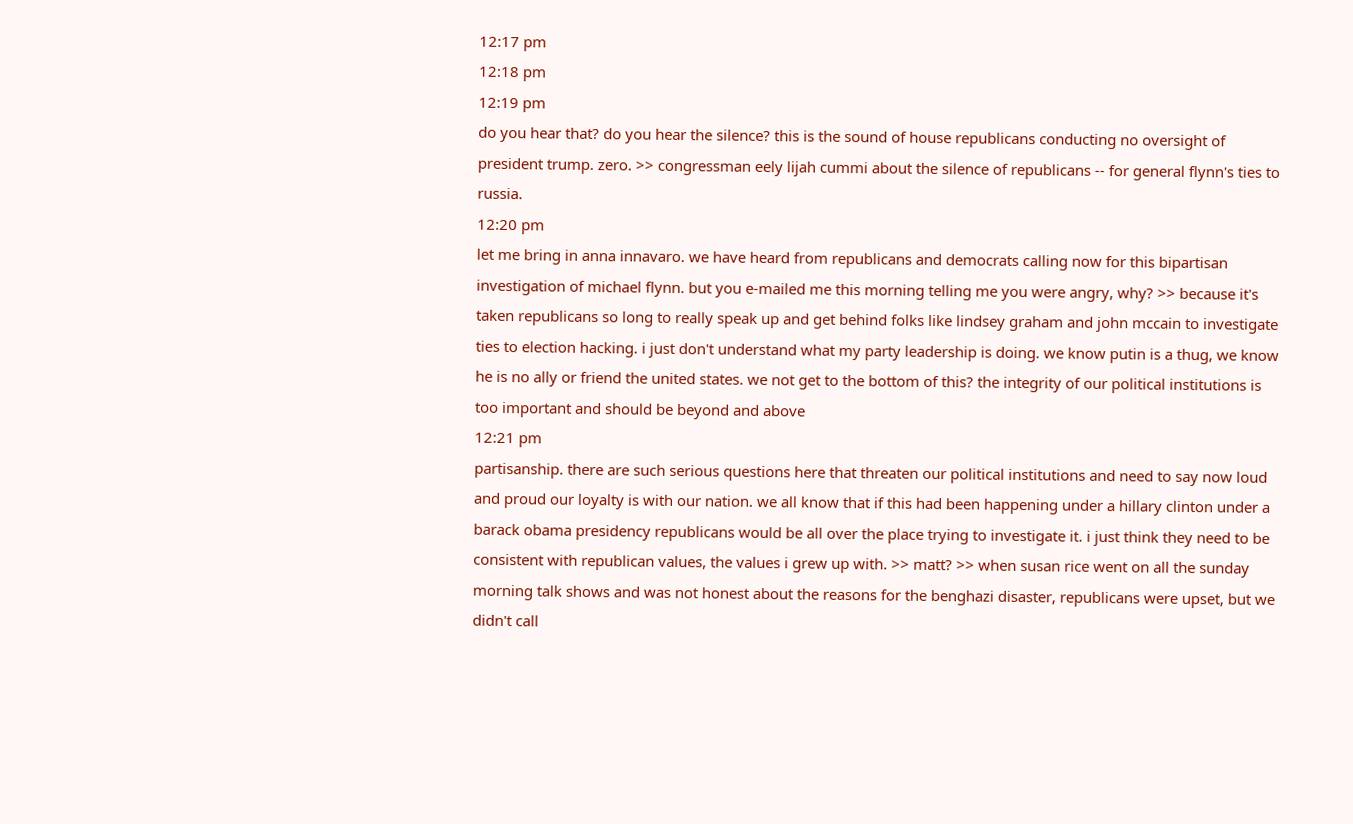12:17 pm
12:18 pm
12:19 pm
do you hear that? do you hear the silence? this is the sound of house republicans conducting no oversight of president trump. zero. >> congressman eely lijah cummi about the silence of republicans -- for general flynn's ties to russia.
12:20 pm
let me bring in anna innavaro. we have heard from republicans and democrats calling now for this bipartisan investigation of michael flynn. but you e-mailed me this morning telling me you were angry, why? >> because it's taken republicans so long to really speak up and get behind folks like lindsey graham and john mccain to investigate ties to election hacking. i just don't understand what my party leadership is doing. we know putin is a thug, we know he is no ally or friend the united states. we not get to the bottom of this? the integrity of our political institutions is too important and should be beyond and above
12:21 pm
partisanship. there are such serious questions here that threaten our political institutions and need to say now loud and proud our loyalty is with our nation. we all know that if this had been happening under a hillary clinton under a barack obama presidency republicans would be all over the place trying to investigate it. i just think they need to be consistent with republican values, the values i grew up with. >> matt? >> when susan rice went on all the sunday morning talk shows and was not honest about the reasons for the benghazi disaster, republicans were upset, but we didn't call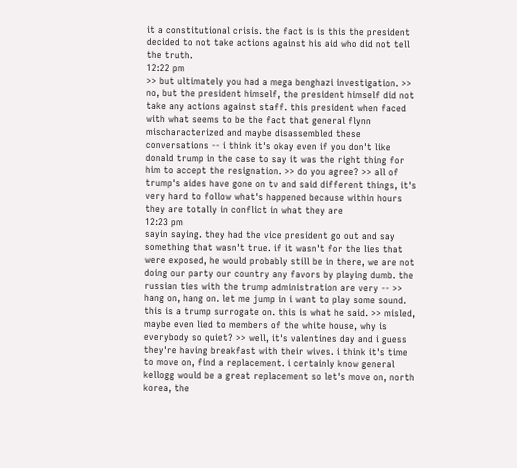it a constitutional crisis. the fact is is this the president decided to not take actions against his aid who did not tell the truth.
12:22 pm
>> but ultimately you had a mega benghazi investigation. >> no, but the president himself, the president himself did not take any actions against staff. this president when faced with what seems to be the fact that general flynn mischaracterized and maybe disassembled these conversations -- i think it's okay even if you don't like donald trump in the case to say it was the right thing for him to accept the resignation. >> do you agree? >> all of trump's aides have gone on tv and said different things, it's very hard to follow what's happened because within hours they are totally in conflict in what they are
12:23 pm
sayin saying. they had the vice president go out and say something that wasn't true. if it wasn't for the lies that were exposed, he would probably still be in there, we are not doing our party our country any favors by playing dumb. the russian ties with the trump administration are very -- >> hang on, hang on. let me jump in i want to play some sound. this is a trump surrogate on. this is what he said. >> misled, maybe even lied to members of the white house, why is everybody so quiet? >> well, it's valentines day and i guess they're having breakfast with their wives. i think it's time to move on, find a replacement. i certainly know general kellogg would be a great replacement so let's move on, north korea, the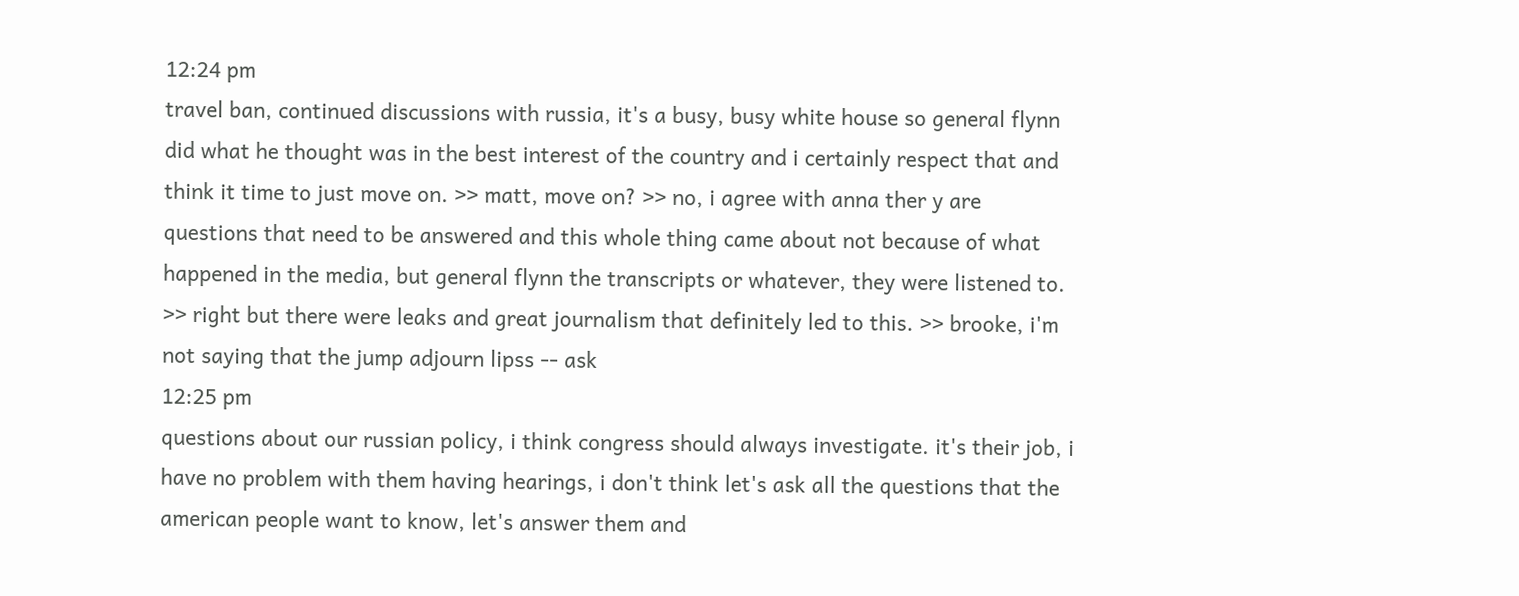12:24 pm
travel ban, continued discussions with russia, it's a busy, busy white house so general flynn did what he thought was in the best interest of the country and i certainly respect that and think it time to just move on. >> matt, move on? >> no, i agree with anna ther y are questions that need to be answered and this whole thing came about not because of what happened in the media, but general flynn the transcripts or whatever, they were listened to. >> right but there were leaks and great journalism that definitely led to this. >> brooke, i'm not saying that the jump adjourn lipss -- ask
12:25 pm
questions about our russian policy, i think congress should always investigate. it's their job, i have no problem with them having hearings, i don't think let's ask all the questions that the american people want to know, let's answer them and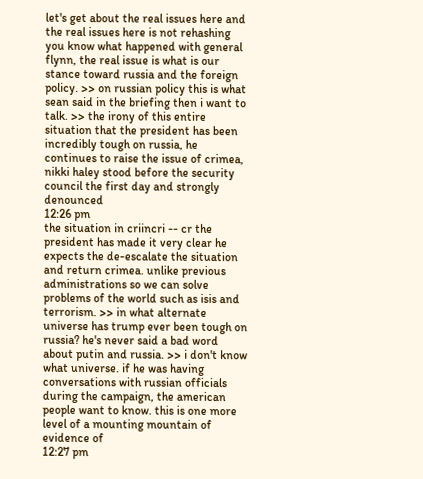let's get about the real issues here and the real issues here is not rehashing you know what happened with general flynn, the real issue is what is our stance toward russia and the foreign policy. >> on russian policy this is what sean said in the briefing then i want to talk. >> the irony of this entire situation that the president has been incredibly tough on russia, he continues to raise the issue of crimea, nikki haley stood before the security council the first day and strongly denounced
12:26 pm
the situation in criincri -- cr the president has made it very clear he expects the de-escalate the situation and return crimea. unlike previous administrations so we can solve problems of the world such as isis and terrorism. >> in what alternate universe has trump ever been tough on russia? he's never said a bad word about putin and russia. >> i don't know what universe. if he was having conversations with russian officials during the campaign, the american people want to know. this is one more level of a mounting mountain of evidence of
12:27 pm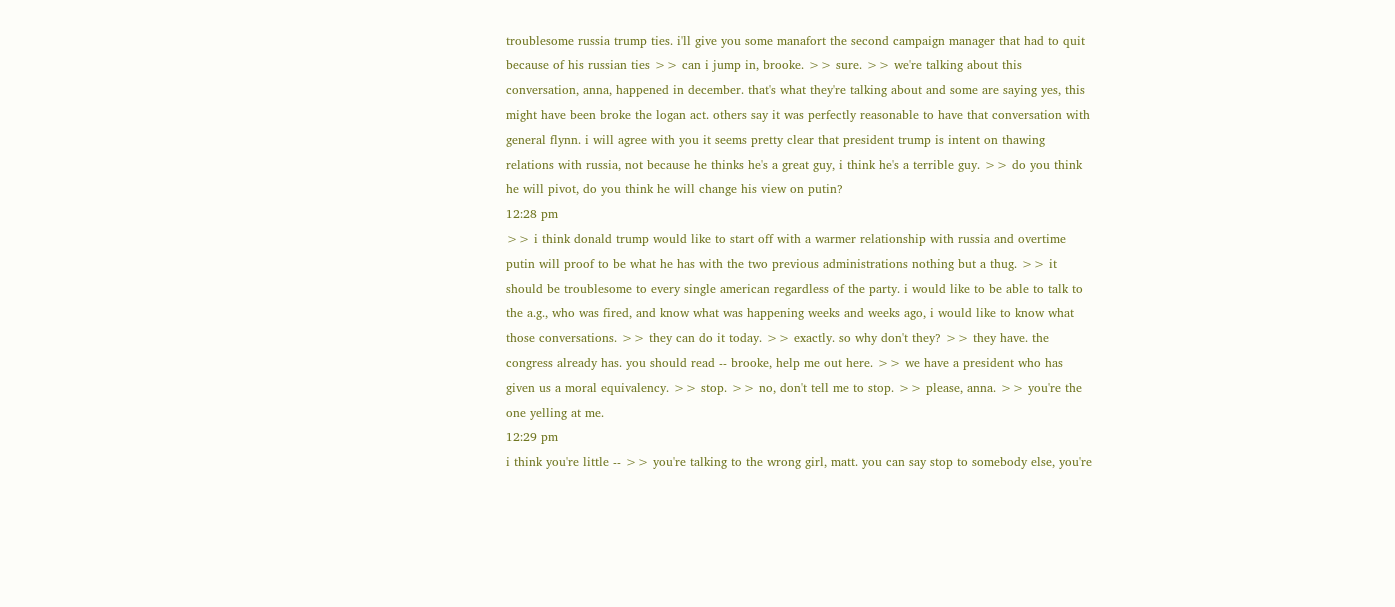troublesome russia trump ties. i'll give you some manafort the second campaign manager that had to quit because of his russian ties >> can i jump in, brooke. >> sure. >> we're talking about this conversation, anna, happened in december. that's what they're talking about and some are saying yes, this might have been broke the logan act. others say it was perfectly reasonable to have that conversation with general flynn. i will agree with you it seems pretty clear that president trump is intent on thawing relations with russia, not because he thinks he's a great guy, i think he's a terrible guy. >> do you think he will pivot, do you think he will change his view on putin?
12:28 pm
>> i think donald trump would like to start off with a warmer relationship with russia and overtime putin will proof to be what he has with the two previous administrations nothing but a thug. >> it should be troublesome to every single american regardless of the party. i would like to be able to talk to the a.g., who was fired, and know what was happening weeks and weeks ago, i would like to know what those conversations. >> they can do it today. >> exactly. so why don't they? >> they have. the congress already has. you should read -- brooke, help me out here. >> we have a president who has given us a moral equivalency. >> stop. >> no, don't tell me to stop. >> please, anna. >> you're the one yelling at me.
12:29 pm
i think you're little -- >> you're talking to the wrong girl, matt. you can say stop to somebody else, you're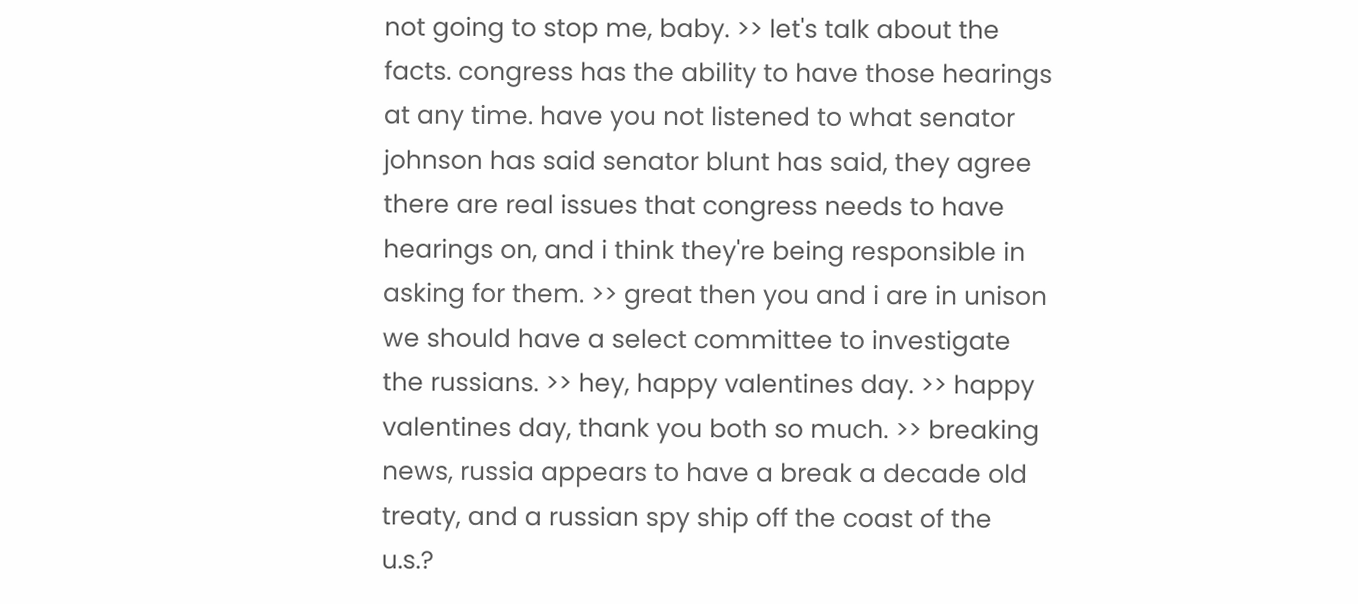not going to stop me, baby. >> let's talk about the facts. congress has the ability to have those hearings at any time. have you not listened to what senator johnson has said senator blunt has said, they agree there are real issues that congress needs to have hearings on, and i think they're being responsible in asking for them. >> great then you and i are in unison we should have a select committee to investigate the russians. >> hey, happy valentines day. >> happy valentines day, thank you both so much. >> breaking news, russia appears to have a break a decade old treaty, and a russian spy ship off the coast of the u.s.?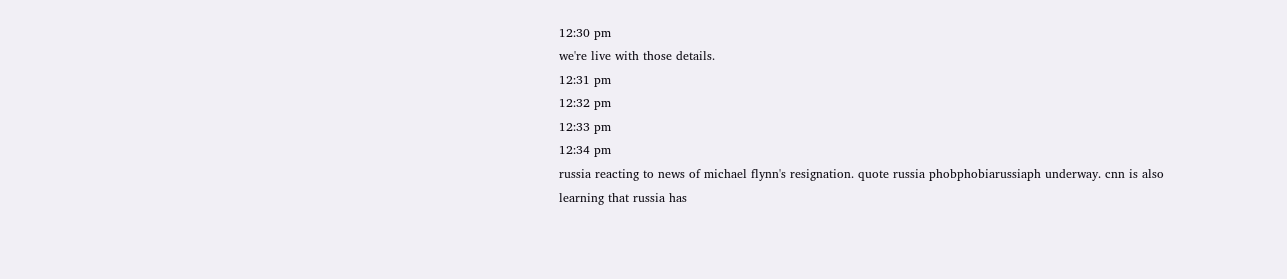12:30 pm
we're live with those details.
12:31 pm
12:32 pm
12:33 pm
12:34 pm
russia reacting to news of michael flynn's resignation. quote russia phobphobiarussiaph underway. cnn is also learning that russia has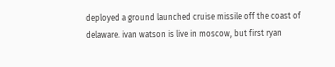deployed a ground launched cruise missile off the coast of delaware. ivan watson is live in moscow, but first ryan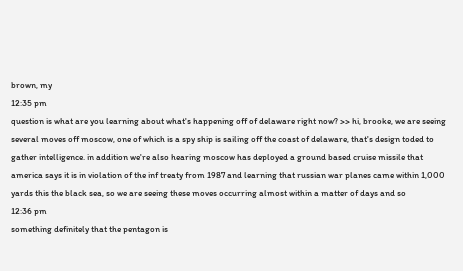brown, my
12:35 pm
question is what are you learning about what's happening off of delaware right now? >> hi, brooke, we are seeing several moves off moscow, one of which is a spy ship is sailing off the coast of delaware, that's design toded to gather intelligence. in addition we're also hearing moscow has deployed a ground based cruise missile that america says it is in violation of the inf treaty from 1987 and learning that russian war planes came within 1,000 yards this the black sea, so we are seeing these moves occurring almost within a matter of days and so
12:36 pm
something definitely that the pentagon is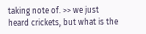taking note of. >> we just heard crickets, but what is the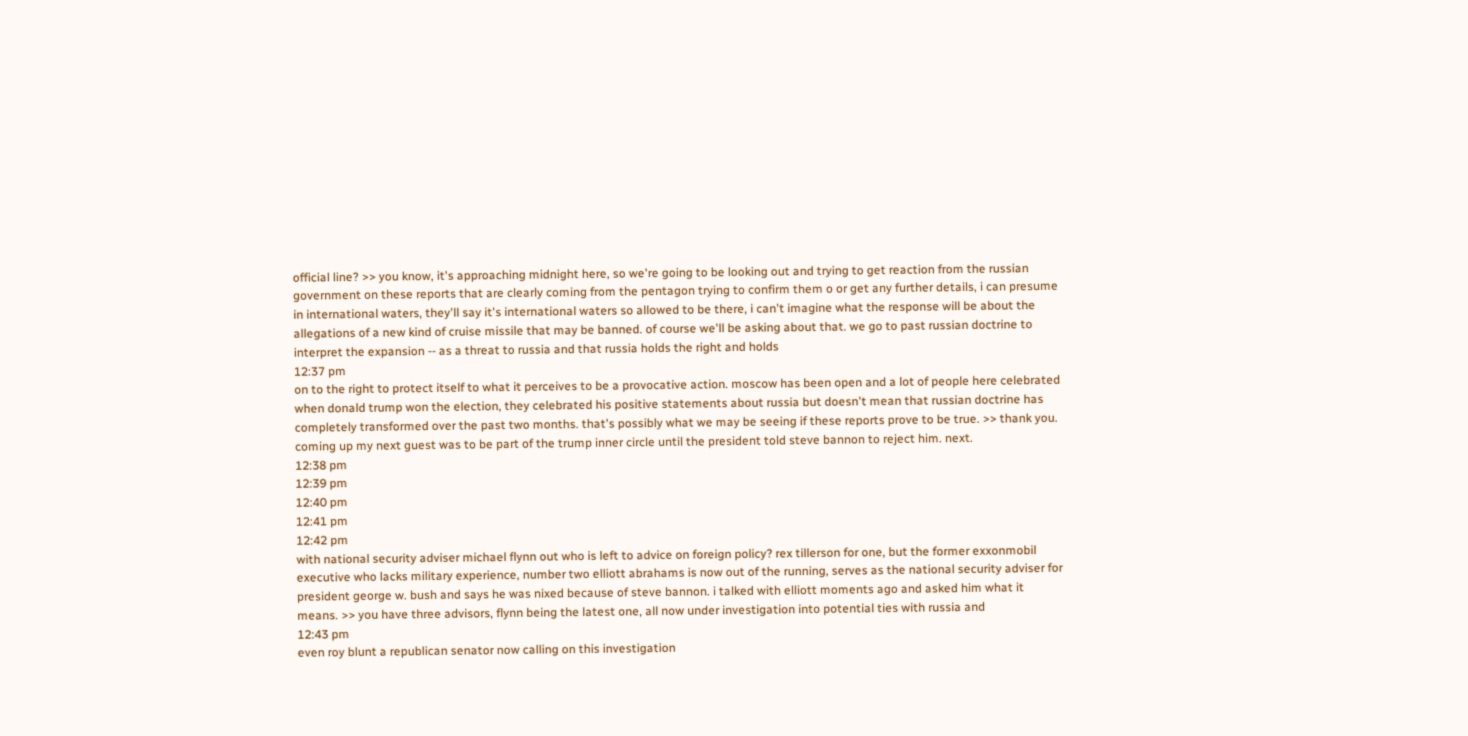official line? >> you know, it's approaching midnight here, so we're going to be looking out and trying to get reaction from the russian government on these reports that are clearly coming from the pentagon trying to confirm them o or get any further details, i can presume in international waters, they'll say it's international waters so allowed to be there, i can't imagine what the response will be about the allegations of a new kind of cruise missile that may be banned. of course we'll be asking about that. we go to past russian doctrine to interpret the expansion -- as a threat to russia and that russia holds the right and holds
12:37 pm
on to the right to protect itself to what it perceives to be a provocative action. moscow has been open and a lot of people here celebrated when donald trump won the election, they celebrated his positive statements about russia but doesn't mean that russian doctrine has completely transformed over the past two months. that's possibly what we may be seeing if these reports prove to be true. >> thank you. coming up my next guest was to be part of the trump inner circle until the president told steve bannon to reject him. next.
12:38 pm
12:39 pm
12:40 pm
12:41 pm
12:42 pm
with national security adviser michael flynn out who is left to advice on foreign policy? rex tillerson for one, but the former exxonmobil executive who lacks military experience, number two elliott abrahams is now out of the running, serves as the national security adviser for president george w. bush and says he was nixed because of steve bannon. i talked with elliott moments ago and asked him what it means. >> you have three advisors, flynn being the latest one, all now under investigation into potential ties with russia and
12:43 pm
even roy blunt a republican senator now calling on this investigation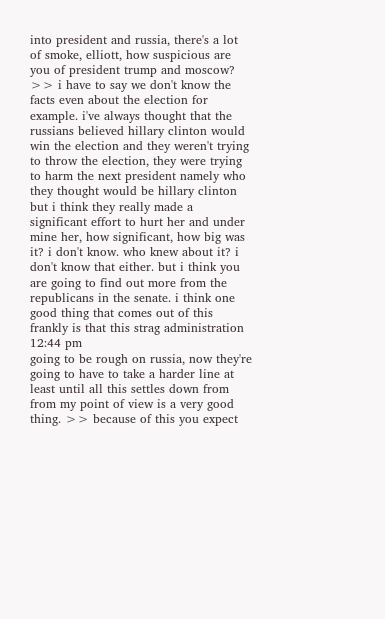into president and russia, there's a lot of smoke, elliott, how suspicious are you of president trump and moscow? >> i have to say we don't know the facts even about the election for example. i've always thought that the russians believed hillary clinton would win the election and they weren't trying to throw the election, they were trying to harm the next president namely who they thought would be hillary clinton but i think they really made a significant effort to hurt her and under mine her, how significant, how big was it? i don't know. who knew about it? i don't know that either. but i think you are going to find out more from the republicans in the senate. i think one good thing that comes out of this frankly is that this strag administration
12:44 pm
going to be rough on russia, now they're going to have to take a harder line at least until all this settles down from from my point of view is a very good thing. >> because of this you expect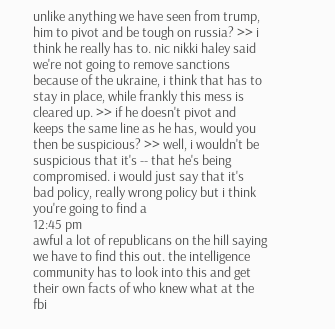unlike anything we have seen from trump, him to pivot and be tough on russia? >> i think he really has to. nic nikki haley said we're not going to remove sanctions because of the ukraine, i think that has to stay in place, while frankly this mess is cleared up. >> if he doesn't pivot and keeps the same line as he has, would you then be suspicious? >> well, i wouldn't be suspicious that it's -- that he's being compromised. i would just say that it's bad policy, really wrong policy but i think you're going to find a
12:45 pm
awful a lot of republicans on the hill saying we have to find this out. the intelligence community has to look into this and get their own facts of who knew what at the fbi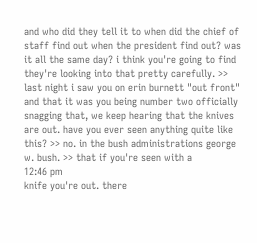and who did they tell it to when did the chief of staff find out when the president find out? was it all the same day? i think you're going to find they're looking into that pretty carefully. >> last night i saw you on erin burnett "out front" and that it was you being number two officially snagging that, we keep hearing that the knives are out. have you ever seen anything quite like this? >> no. in the bush administrations george w. bush. >> that if you're seen with a
12:46 pm
knife you're out. there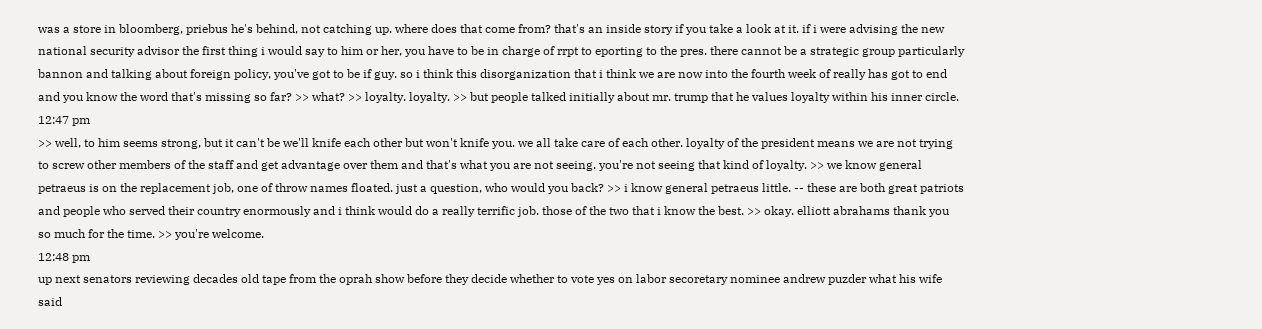was a store in bloomberg, priebus he's behind, not catching up. where does that come from? that's an inside story if you take a look at it. if i were advising the new national security advisor the first thing i would say to him or her, you have to be in charge of rrpt to eporting to the pres. there cannot be a strategic group particularly bannon and talking about foreign policy, you've got to be if guy. so i think this disorganization that i think we are now into the fourth week of really has got to end and you know the word that's missing so far? >> what? >> loyalty. loyalty. >> but people talked initially about mr. trump that he values loyalty within his inner circle.
12:47 pm
>> well, to him seems strong, but it can't be we'll knife each other but won't knife you. we all take care of each other. loyalty of the president means we are not trying to screw other members of the staff and get advantage over them and that's what you are not seeing. you're not seeing that kind of loyalty. >> we know general petraeus is on the replacement job, one of throw names floated. just a question, who would you back? >> i know general petraeus little. -- these are both great patriots and people who served their country enormously and i think would do a really terrific job. those of the two that i know the best. >> okay. elliott abrahams thank you so much for the time. >> you're welcome.
12:48 pm
up next senators reviewing decades old tape from the oprah show before they decide whether to vote yes on labor secoretary nominee andrew puzder what his wife said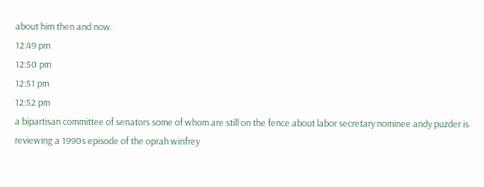about him then and now.
12:49 pm
12:50 pm
12:51 pm
12:52 pm
a bipartisan committee of senators some of whom are still on the fence about labor secretary nominee andy puzder is reviewing a 1990s episode of the oprah winfrey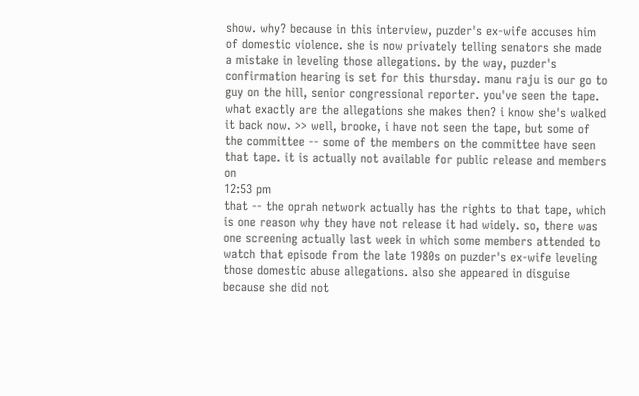show. why? because in this interview, puzder's ex-wife accuses him of domestic violence. she is now privately telling senators she made a mistake in leveling those allegations. by the way, puzder's confirmation hearing is set for this thursday. manu raju is our go to guy on the hill, senior congressional reporter. you've seen the tape. what exactly are the allegations she makes then? i know she's walked it back now. >> well, brooke, i have not seen the tape, but some of the committee -- some of the members on the committee have seen that tape. it is actually not available for public release and members on
12:53 pm
that -- the oprah network actually has the rights to that tape, which is one reason why they have not release it had widely. so, there was one screening actually last week in which some members attended to watch that episode from the late 1980s on puzder's ex-wife leveling those domestic abuse allegations. also she appeared in disguise because she did not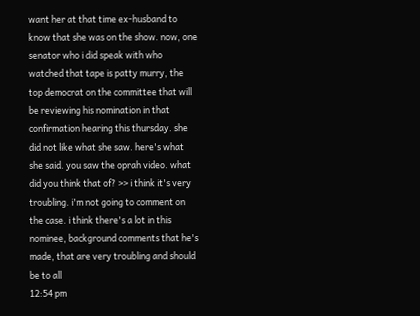want her at that time ex-husband to know that she was on the show. now, one senator who i did speak with who watched that tape is patty murry, the top democrat on the committee that will be reviewing his nomination in that confirmation hearing this thursday. she did not like what she saw. here's what she said. you saw the oprah video. what did you think that of? >> i think it's very troubling. i'm not going to comment on the case. i think there's a lot in this nominee, background comments that he's made, that are very troubling and should be to all
12:54 pm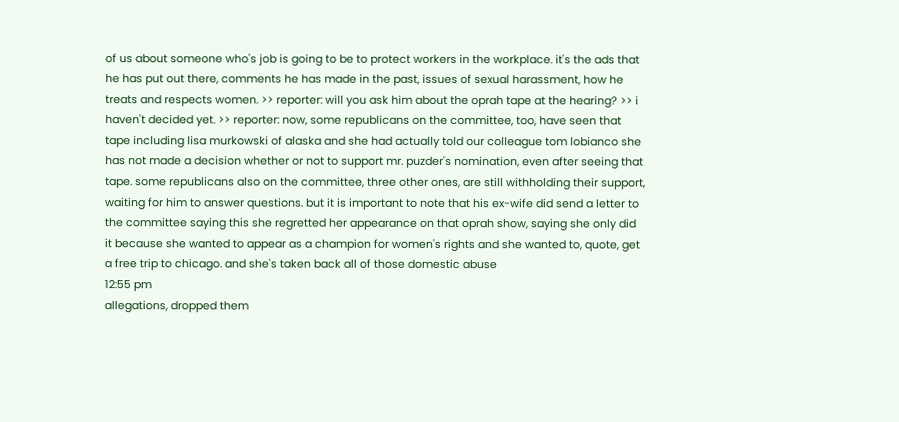of us about someone who's job is going to be to protect workers in the workplace. it's the ads that he has put out there, comments he has made in the past, issues of sexual harassment, how he treats and respects women. >> reporter: will you ask him about the oprah tape at the hearing? >> i haven't decided yet. >> reporter: now, some republicans on the committee, too, have seen that tape including lisa murkowski of alaska and she had actually told our colleague tom lobianco she has not made a decision whether or not to support mr. puzder's nomination, even after seeing that tape. some republicans also on the committee, three other ones, are still withholding their support, waiting for him to answer questions. but it is important to note that his ex-wife did send a letter to the committee saying this she regretted her appearance on that oprah show, saying she only did it because she wanted to appear as a champion for women's rights and she wanted to, quote, get a free trip to chicago. and she's taken back all of those domestic abuse
12:55 pm
allegations, dropped them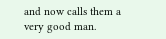and now calls them a very good man.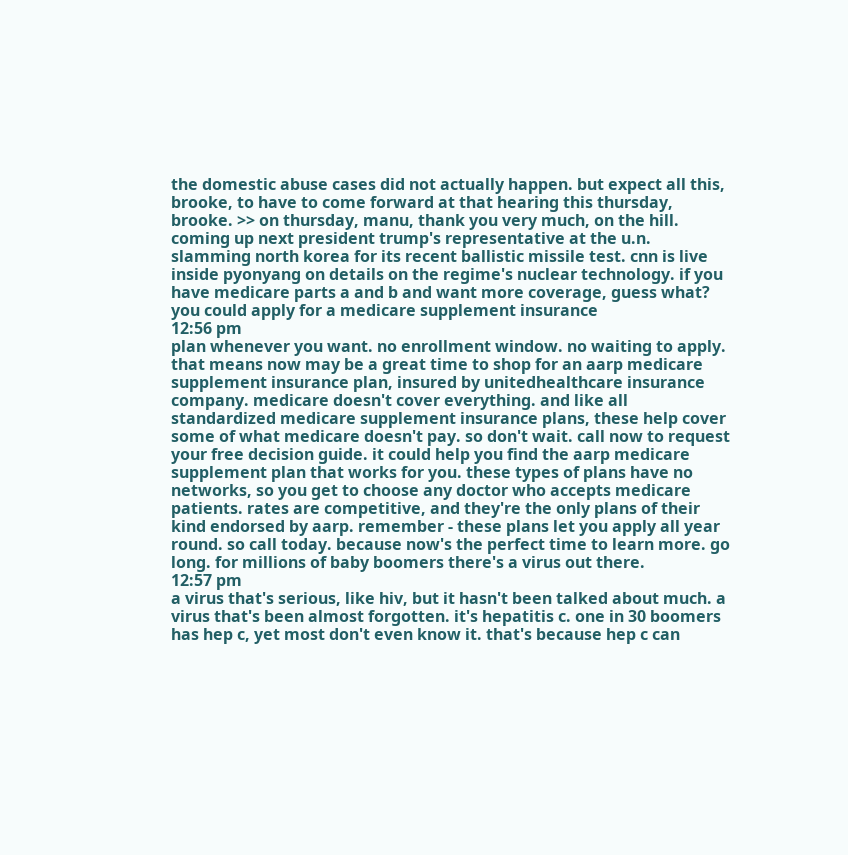the domestic abuse cases did not actually happen. but expect all this, brooke, to have to come forward at that hearing this thursday, brooke. >> on thursday, manu, thank you very much, on the hill. coming up next president trump's representative at the u.n. slamming north korea for its recent ballistic missile test. cnn is live inside pyonyang on details on the regime's nuclear technology. if you have medicare parts a and b and want more coverage, guess what? you could apply for a medicare supplement insurance
12:56 pm
plan whenever you want. no enrollment window. no waiting to apply. that means now may be a great time to shop for an aarp medicare supplement insurance plan, insured by unitedhealthcare insurance company. medicare doesn't cover everything. and like all standardized medicare supplement insurance plans, these help cover some of what medicare doesn't pay. so don't wait. call now to request your free decision guide. it could help you find the aarp medicare supplement plan that works for you. these types of plans have no networks, so you get to choose any doctor who accepts medicare patients. rates are competitive, and they're the only plans of their kind endorsed by aarp. remember - these plans let you apply all year round. so call today. because now's the perfect time to learn more. go long. for millions of baby boomers there's a virus out there.
12:57 pm
a virus that's serious, like hiv, but it hasn't been talked about much. a virus that's been almost forgotten. it's hepatitis c. one in 30 boomers has hep c, yet most don't even know it. that's because hep c can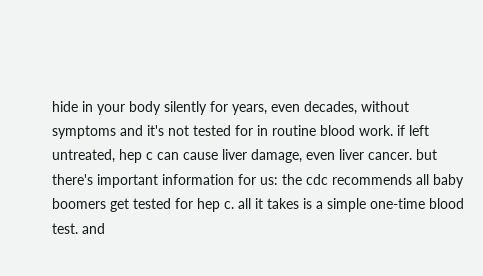hide in your body silently for years, even decades, without symptoms and it's not tested for in routine blood work. if left untreated, hep c can cause liver damage, even liver cancer. but there's important information for us: the cdc recommends all baby boomers get tested for hep c. all it takes is a simple one-time blood test. and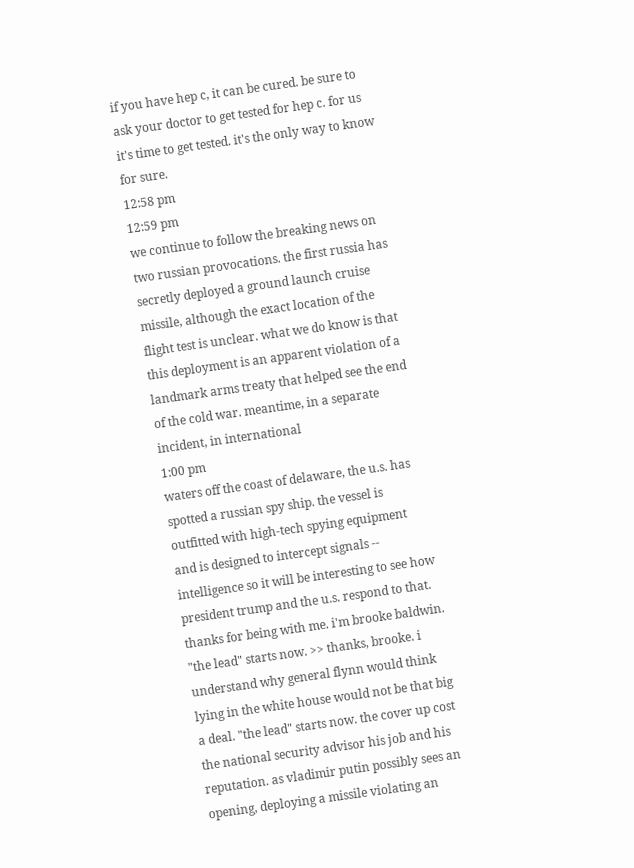if you have hep c, it can be cured. be sure to ask your doctor to get tested for hep c. for us it's time to get tested. it's the only way to know for sure.
12:58 pm
12:59 pm
we continue to follow the breaking news on two russian provocations. the first russia has secretly deployed a ground launch cruise missile, although the exact location of the flight test is unclear. what we do know is that this deployment is an apparent violation of a landmark arms treaty that helped see the end of the cold war. meantime, in a separate incident, in international
1:00 pm
waters off the coast of delaware, the u.s. has spotted a russian spy ship. the vessel is outfitted with high-tech spying equipment and is designed to intercept signals -- intelligence so it will be interesting to see how president trump and the u.s. respond to that. thanks for being with me. i'm brooke baldwin. "the lead" starts now. >> thanks, brooke. i understand why general flynn would think lying in the white house would not be that big a deal. "the lead" starts now. the cover up cost the national security advisor his job and his reputation. as vladimir putin possibly sees an opening, deploying a missile violating an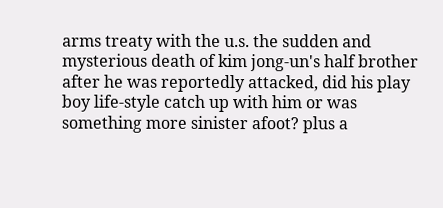arms treaty with the u.s. the sudden and mysterious death of kim jong-un's half brother after he was reportedly attacked, did his play boy life-style catch up with him or was something more sinister afoot? plus a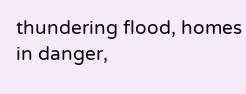thundering flood, homes in danger,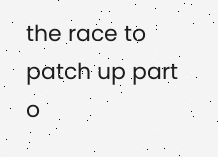the race to patch up part o